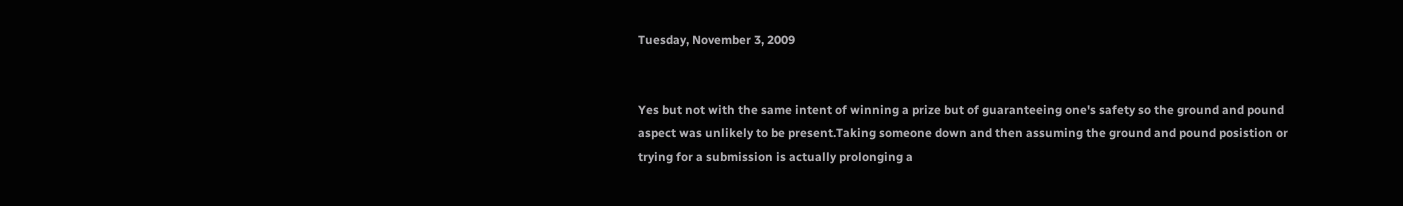Tuesday, November 3, 2009


Yes but not with the same intent of winning a prize but of guaranteeing one's safety so the ground and pound aspect was unlikely to be present.Taking someone down and then assuming the ground and pound posistion or trying for a submission is actually prolonging a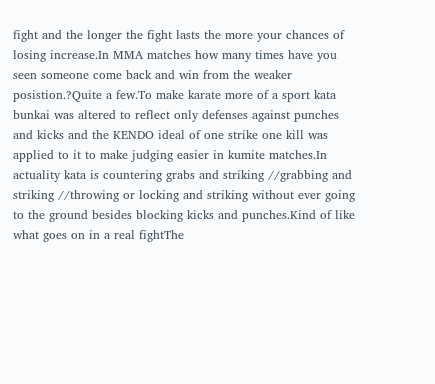fight and the longer the fight lasts the more your chances of losing increase.In MMA matches how many times have you seen someone come back and win from the weaker posistion.?Quite a few.To make karate more of a sport kata bunkai was altered to reflect only defenses against punches and kicks and the KENDO ideal of one strike one kill was applied to it to make judging easier in kumite matches.In actuality kata is countering grabs and striking //grabbing and striking //throwing or locking and striking without ever going to the ground besides blocking kicks and punches.Kind of like what goes on in a real fightThe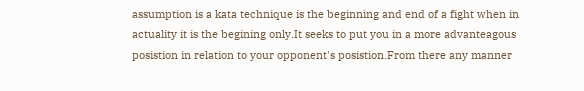assumption is a kata technique is the beginning and end of a fight when in actuality it is the begining only.It seeks to put you in a more advanteagous posistion in relation to your opponent's posistion.From there any manner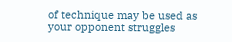of technique may be used as your opponent struggles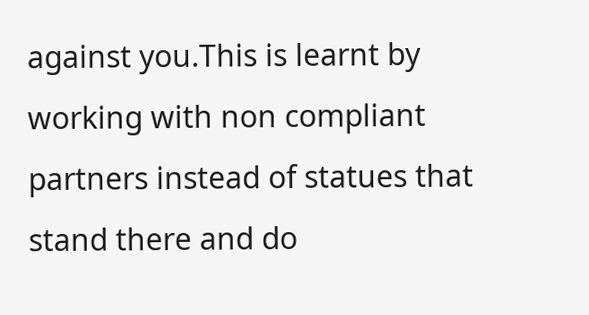against you.This is learnt by working with non compliant partners instead of statues that stand there and do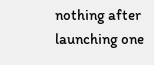nothing after launching one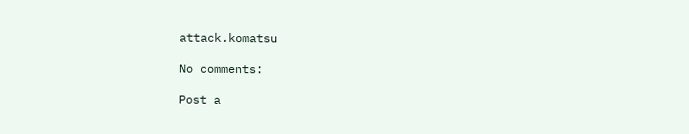attack.komatsu

No comments:

Post a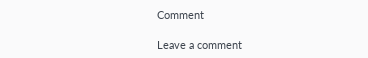Comment

Leave a comment